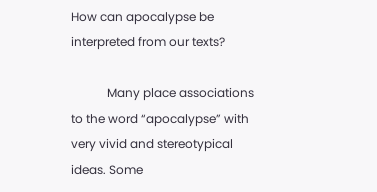How can apocalypse be interpreted from our texts?

            Many place associations to the word “apocalypse” with very vivid and stereotypical ideas. Some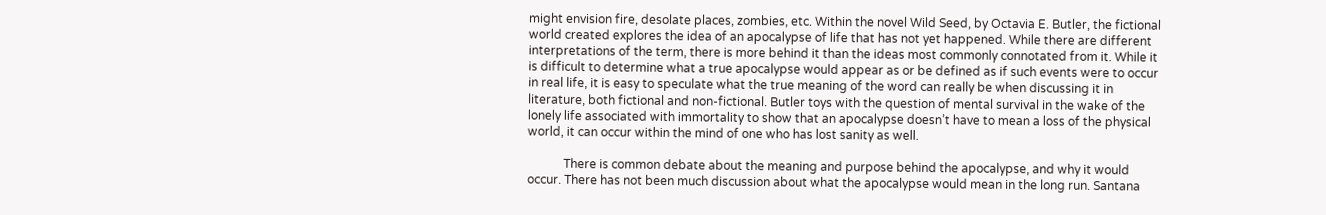might envision fire, desolate places, zombies, etc. Within the novel Wild Seed, by Octavia E. Butler, the fictional world created explores the idea of an apocalypse of life that has not yet happened. While there are different interpretations of the term, there is more behind it than the ideas most commonly connotated from it. While it is difficult to determine what a true apocalypse would appear as or be defined as if such events were to occur in real life, it is easy to speculate what the true meaning of the word can really be when discussing it in literature, both fictional and non-fictional. Butler toys with the question of mental survival in the wake of the lonely life associated with immortality to show that an apocalypse doesn’t have to mean a loss of the physical world, it can occur within the mind of one who has lost sanity as well.

            There is common debate about the meaning and purpose behind the apocalypse, and why it would occur. There has not been much discussion about what the apocalypse would mean in the long run. Santana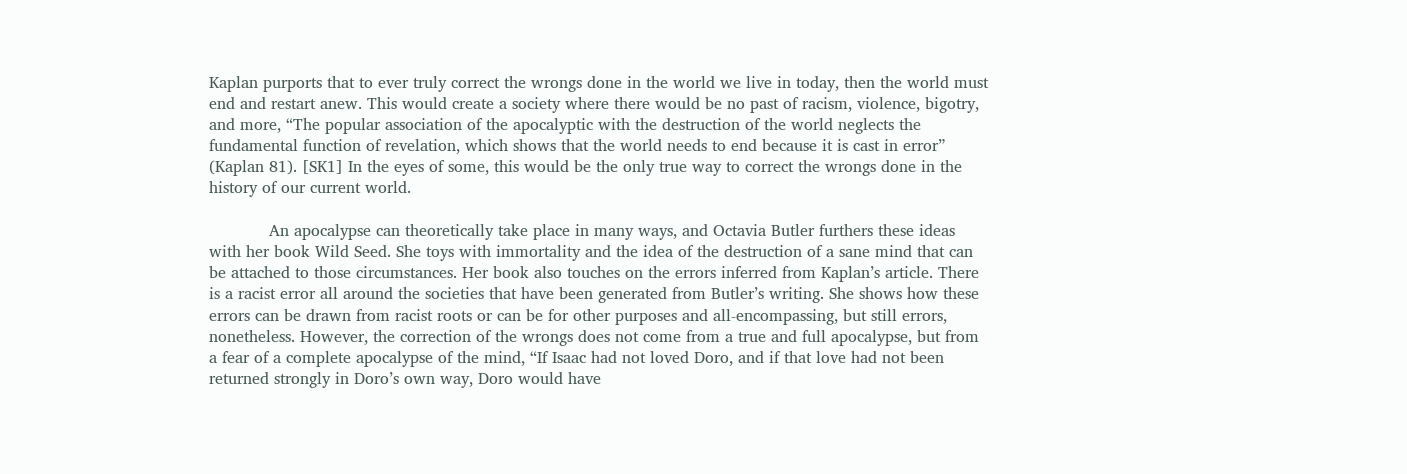Kaplan purports that to ever truly correct the wrongs done in the world we live in today, then the world must end and restart anew. This would create a society where there would be no past of racism, violence, bigotry, and more, “The popular association of the apocalyptic with the destruction of the world neglects the fundamental function of revelation, which shows that the world needs to end because it is cast in error” (Kaplan 81). [SK1] In the eyes of some, this would be the only true way to correct the wrongs done in the history of our current world.

            An apocalypse can theoretically take place in many ways, and Octavia Butler furthers these ideas with her book Wild Seed. She toys with immortality and the idea of the destruction of a sane mind that can be attached to those circumstances. Her book also touches on the errors inferred from Kaplan’s article. There is a racist error all around the societies that have been generated from Butler’s writing. She shows how these errors can be drawn from racist roots or can be for other purposes and all-encompassing, but still errors, nonetheless. However, the correction of the wrongs does not come from a true and full apocalypse, but from a fear of a complete apocalypse of the mind, “If Isaac had not loved Doro, and if that love had not been returned strongly in Doro’s own way, Doro would have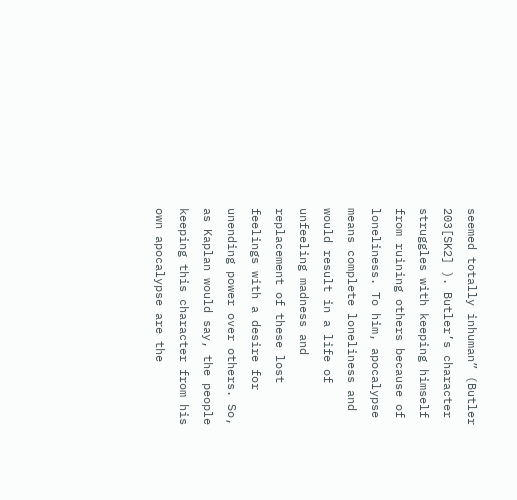seemed totally inhuman” (Butler 203[SK2] ). Butler’s character struggles with keeping himself from ruining others because of loneliness. To him, apocalypse means complete loneliness and would result in a life of unfeeling madness and replacement of these lost feelings with a desire for unending power over others. So, as Kaplan would say, the people keeping this character from his own apocalypse are the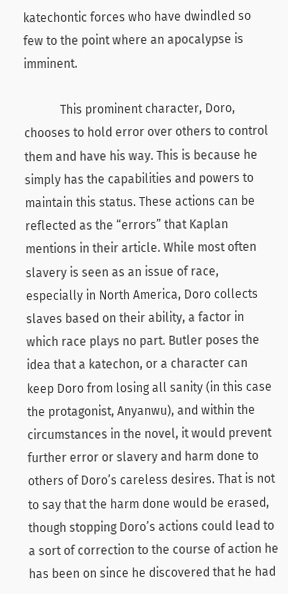katechontic forces who have dwindled so few to the point where an apocalypse is imminent.

            This prominent character, Doro, chooses to hold error over others to control them and have his way. This is because he simply has the capabilities and powers to maintain this status. These actions can be reflected as the “errors” that Kaplan mentions in their article. While most often slavery is seen as an issue of race, especially in North America, Doro collects slaves based on their ability, a factor in which race plays no part. Butler poses the idea that a katechon, or a character can keep Doro from losing all sanity (in this case the protagonist, Anyanwu), and within the circumstances in the novel, it would prevent further error or slavery and harm done to others of Doro’s careless desires. That is not to say that the harm done would be erased, though stopping Doro’s actions could lead to a sort of correction to the course of action he has been on since he discovered that he had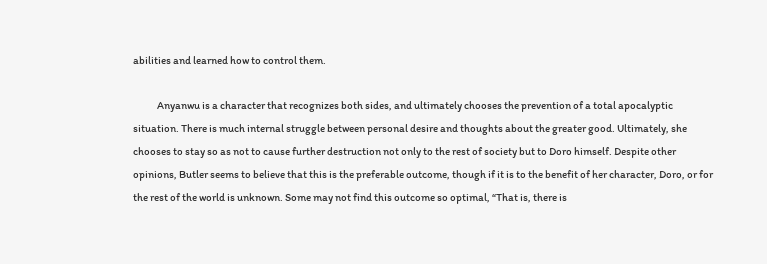abilities and learned how to control them.

            Anyanwu is a character that recognizes both sides, and ultimately chooses the prevention of a total apocalyptic situation. There is much internal struggle between personal desire and thoughts about the greater good. Ultimately, she chooses to stay so as not to cause further destruction not only to the rest of society but to Doro himself. Despite other opinions, Butler seems to believe that this is the preferable outcome, though if it is to the benefit of her character, Doro, or for the rest of the world is unknown. Some may not find this outcome so optimal, “That is, there is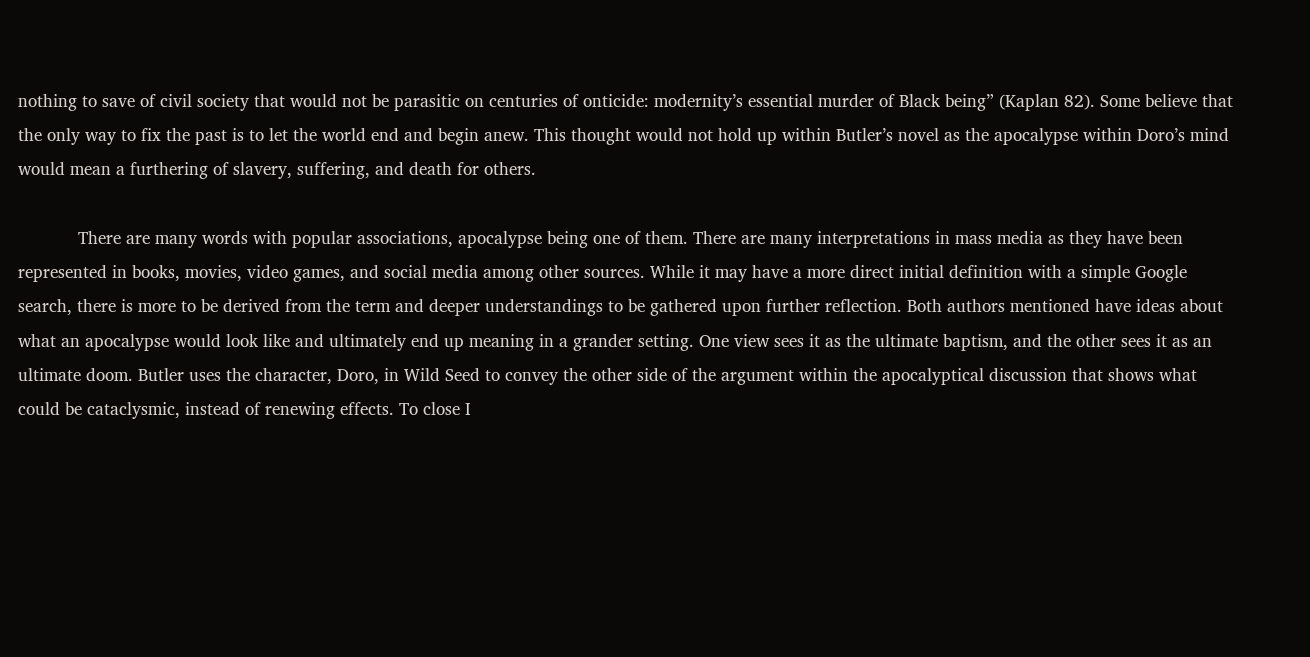nothing to save of civil society that would not be parasitic on centuries of onticide: modernity’s essential murder of Black being” (Kaplan 82). Some believe that the only way to fix the past is to let the world end and begin anew. This thought would not hold up within Butler’s novel as the apocalypse within Doro’s mind would mean a furthering of slavery, suffering, and death for others.

            There are many words with popular associations, apocalypse being one of them. There are many interpretations in mass media as they have been represented in books, movies, video games, and social media among other sources. While it may have a more direct initial definition with a simple Google search, there is more to be derived from the term and deeper understandings to be gathered upon further reflection. Both authors mentioned have ideas about what an apocalypse would look like and ultimately end up meaning in a grander setting. One view sees it as the ultimate baptism, and the other sees it as an ultimate doom. Butler uses the character, Doro, in Wild Seed to convey the other side of the argument within the apocalyptical discussion that shows what could be cataclysmic, instead of renewing effects. To close I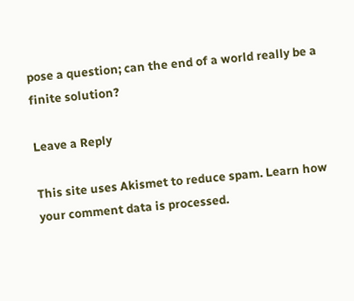pose a question; can the end of a world really be a finite solution?

Leave a Reply

This site uses Akismet to reduce spam. Learn how your comment data is processed.